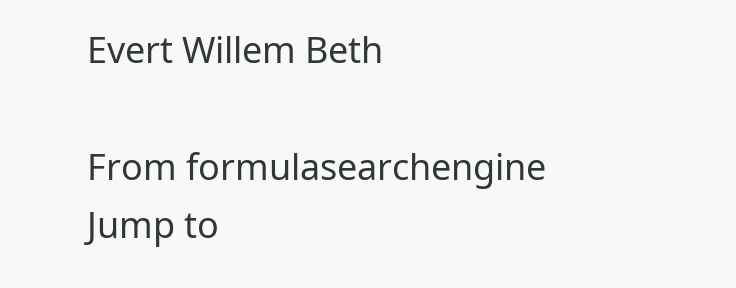Evert Willem Beth

From formulasearchengine
Jump to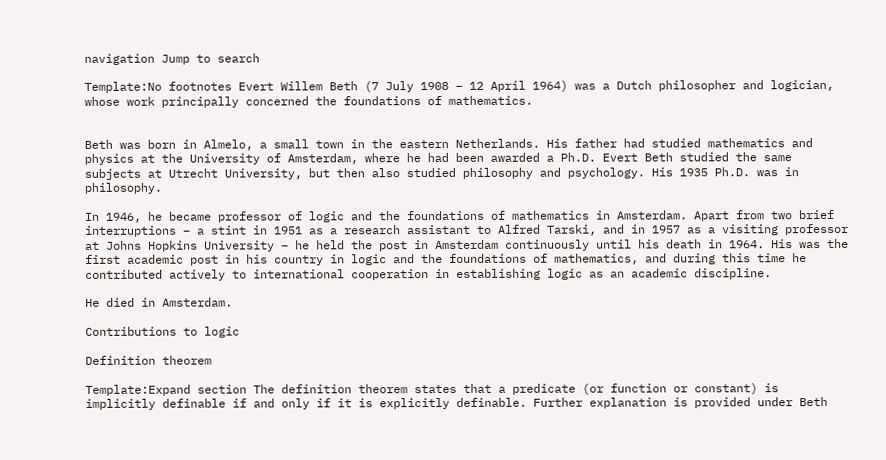navigation Jump to search

Template:No footnotes Evert Willem Beth (7 July 1908 – 12 April 1964) was a Dutch philosopher and logician, whose work principally concerned the foundations of mathematics.


Beth was born in Almelo, a small town in the eastern Netherlands. His father had studied mathematics and physics at the University of Amsterdam, where he had been awarded a Ph.D. Evert Beth studied the same subjects at Utrecht University, but then also studied philosophy and psychology. His 1935 Ph.D. was in philosophy.

In 1946, he became professor of logic and the foundations of mathematics in Amsterdam. Apart from two brief interruptions – a stint in 1951 as a research assistant to Alfred Tarski, and in 1957 as a visiting professor at Johns Hopkins University – he held the post in Amsterdam continuously until his death in 1964. His was the first academic post in his country in logic and the foundations of mathematics, and during this time he contributed actively to international cooperation in establishing logic as an academic discipline.

He died in Amsterdam.

Contributions to logic

Definition theorem

Template:Expand section The definition theorem states that a predicate (or function or constant) is implicitly definable if and only if it is explicitly definable. Further explanation is provided under Beth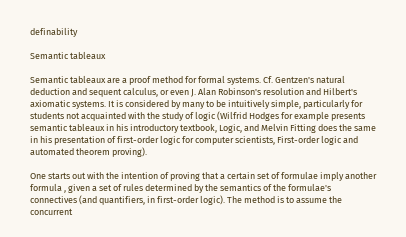definability

Semantic tableaux

Semantic tableaux are a proof method for formal systems. Cf. Gentzen's natural deduction and sequent calculus, or even J. Alan Robinson's resolution and Hilbert's axiomatic systems. It is considered by many to be intuitively simple, particularly for students not acquainted with the study of logic (Wilfrid Hodges for example presents semantic tableaux in his introductory textbook, Logic, and Melvin Fitting does the same in his presentation of first-order logic for computer scientists, First-order logic and automated theorem proving).

One starts out with the intention of proving that a certain set of formulae imply another formula , given a set of rules determined by the semantics of the formulae's connectives (and quantifiers, in first-order logic). The method is to assume the concurrent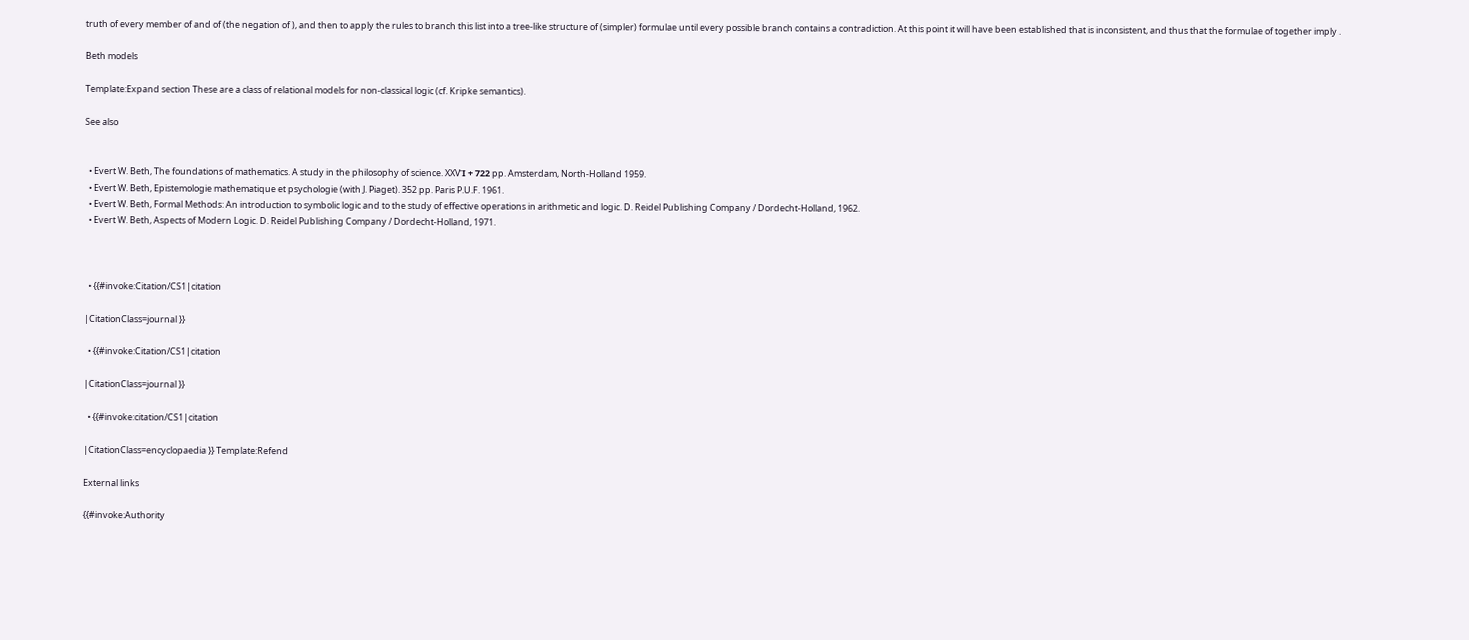truth of every member of and of (the negation of ), and then to apply the rules to branch this list into a tree-like structure of (simpler) formulae until every possible branch contains a contradiction. At this point it will have been established that is inconsistent, and thus that the formulae of together imply .

Beth models

Template:Expand section These are a class of relational models for non-classical logic (cf. Kripke semantics).

See also


  • Evert W. Beth, The foundations of mathematics. A study in the philosophy of science. XXVΊ + 722 pp. Amsterdam, North-Holland 1959.
  • Evert W. Beth, Epistemologie mathematique et psychologie (with J. Piaget). 352 pp. Paris P.U.F. 1961.
  • Evert W. Beth, Formal Methods: An introduction to symbolic logic and to the study of effective operations in arithmetic and logic. D. Reidel Publishing Company / Dordecht-Holland, 1962.
  • Evert W. Beth, Aspects of Modern Logic. D. Reidel Publishing Company / Dordecht-Holland, 1971.



  • {{#invoke:Citation/CS1|citation

|CitationClass=journal }}

  • {{#invoke:Citation/CS1|citation

|CitationClass=journal }}

  • {{#invoke:citation/CS1|citation

|CitationClass=encyclopaedia }} Template:Refend

External links

{{#invoke:Authority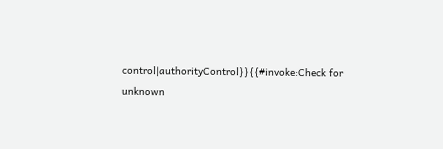control|authorityControl}}{{#invoke:Check for unknown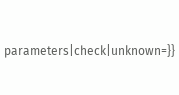parameters|check|unknown=}}